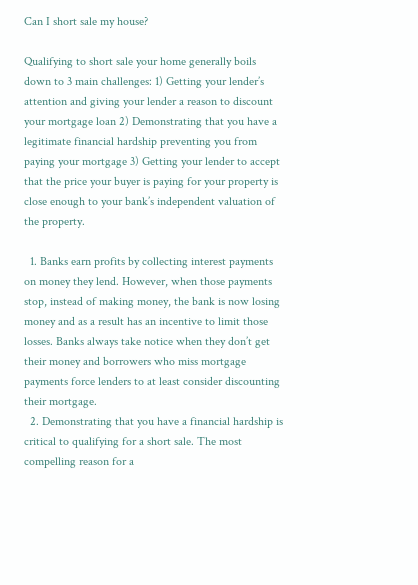Can I short sale my house?

Qualifying to short sale your home generally boils down to 3 main challenges: 1) Getting your lender’s attention and giving your lender a reason to discount your mortgage loan 2) Demonstrating that you have a legitimate financial hardship preventing you from paying your mortgage 3) Getting your lender to accept that the price your buyer is paying for your property is close enough to your bank’s independent valuation of the property.

  1. Banks earn profits by collecting interest payments on money they lend. However, when those payments stop, instead of making money, the bank is now losing money and as a result has an incentive to limit those losses. Banks always take notice when they don’t get their money and borrowers who miss mortgage payments force lenders to at least consider discounting their mortgage.
  2. Demonstrating that you have a financial hardship is critical to qualifying for a short sale. The most compelling reason for a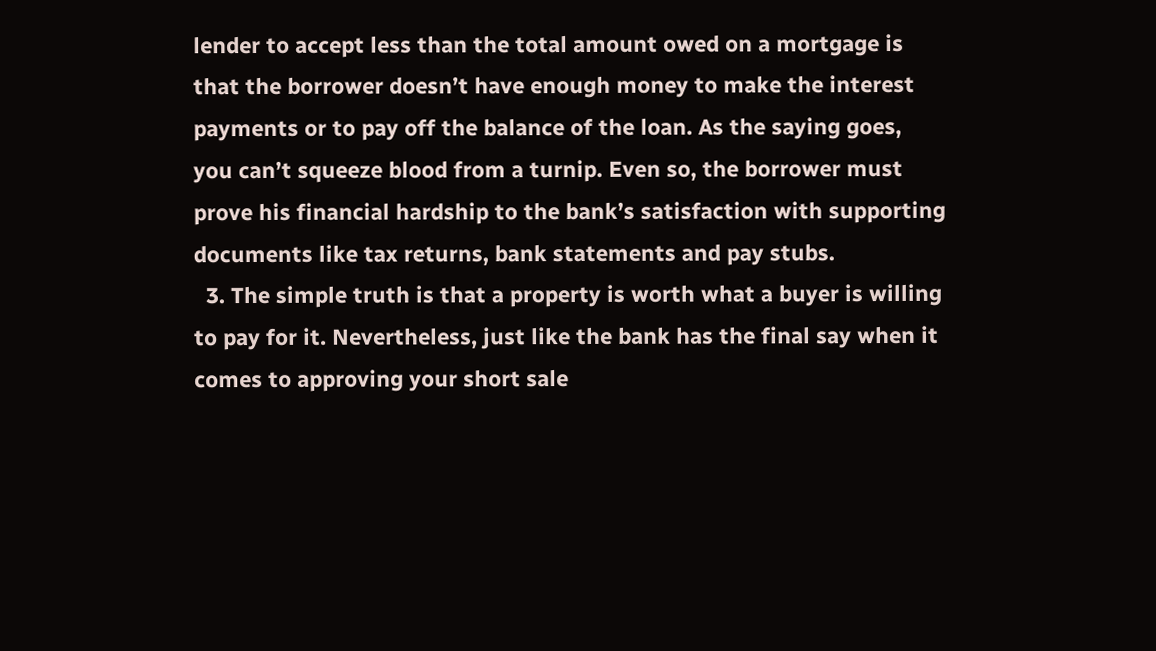lender to accept less than the total amount owed on a mortgage is that the borrower doesn’t have enough money to make the interest payments or to pay off the balance of the loan. As the saying goes, you can’t squeeze blood from a turnip. Even so, the borrower must prove his financial hardship to the bank’s satisfaction with supporting documents like tax returns, bank statements and pay stubs.
  3. The simple truth is that a property is worth what a buyer is willing to pay for it. Nevertheless, just like the bank has the final say when it comes to approving your short sale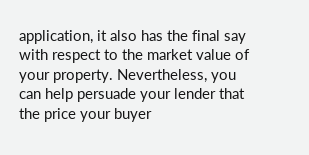application, it also has the final say with respect to the market value of your property. Nevertheless, you can help persuade your lender that the price your buyer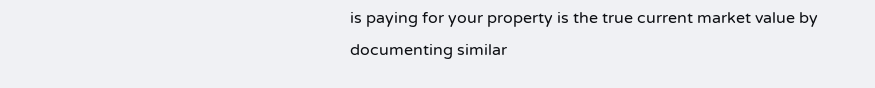is paying for your property is the true current market value by documenting similar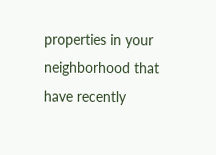properties in your neighborhood that have recently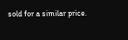sold for a similar price.